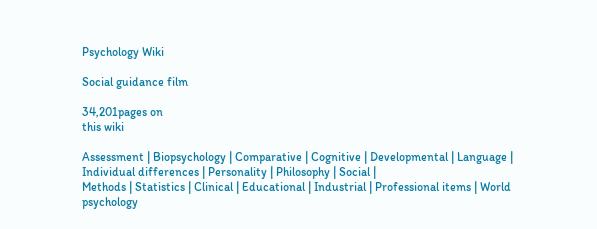Psychology Wiki

Social guidance film

34,201pages on
this wiki

Assessment | Biopsychology | Comparative | Cognitive | Developmental | Language | Individual differences | Personality | Philosophy | Social |
Methods | Statistics | Clinical | Educational | Industrial | Professional items | World psychology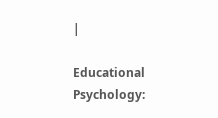|

Educational Psychology: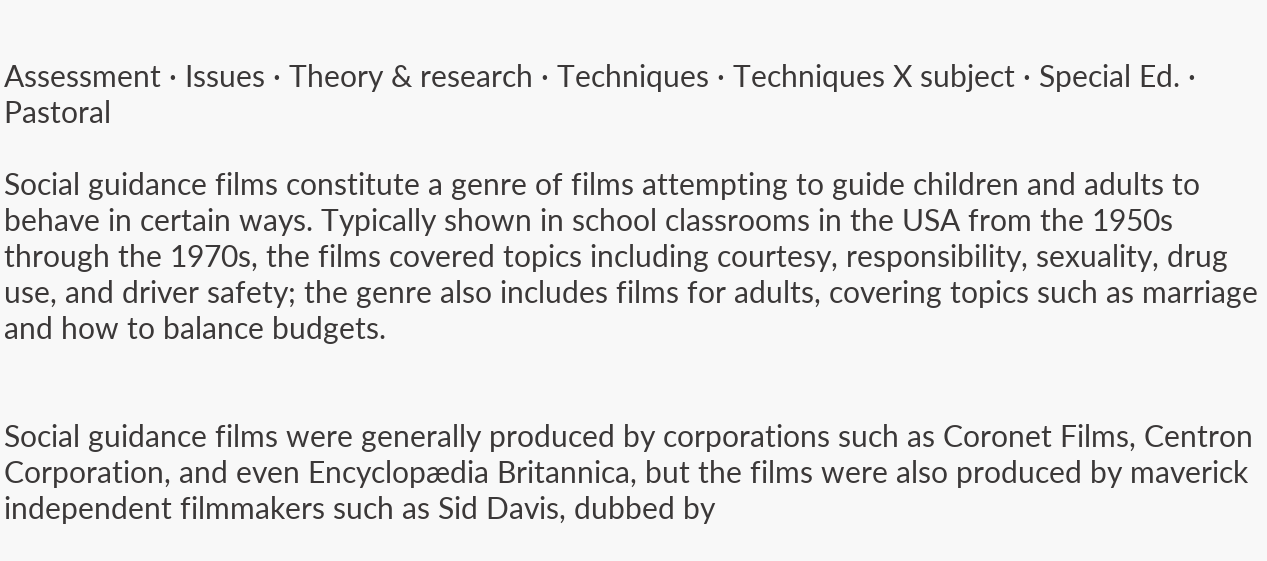Assessment · Issues · Theory & research · Techniques · Techniques X subject · Special Ed. · Pastoral

Social guidance films constitute a genre of films attempting to guide children and adults to behave in certain ways. Typically shown in school classrooms in the USA from the 1950s through the 1970s, the films covered topics including courtesy, responsibility, sexuality, drug use, and driver safety; the genre also includes films for adults, covering topics such as marriage and how to balance budgets.


Social guidance films were generally produced by corporations such as Coronet Films, Centron Corporation, and even Encyclopædia Britannica, but the films were also produced by maverick independent filmmakers such as Sid Davis, dubbed by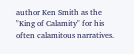author Ken Smith as the "King of Calamity" for his often calamitous narratives.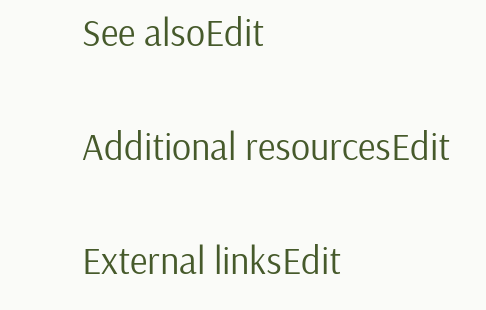See alsoEdit

Additional resourcesEdit

External linksEdit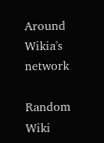Around Wikia's network

Random Wiki